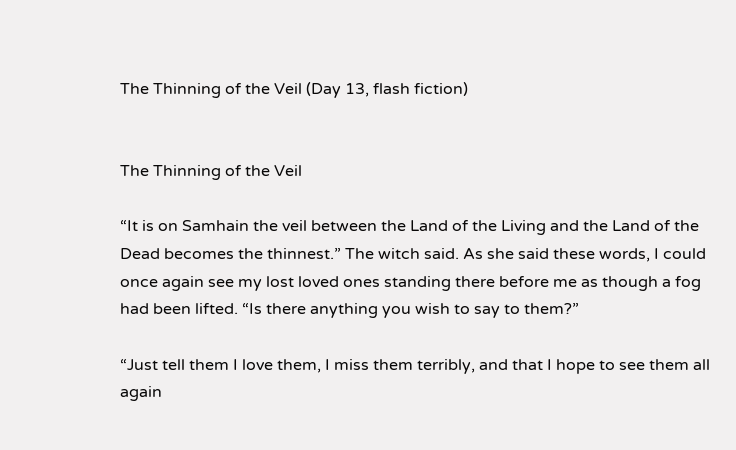The Thinning of the Veil (Day 13, flash fiction)


The Thinning of the Veil

“It is on Samhain the veil between the Land of the Living and the Land of the Dead becomes the thinnest.” The witch said. As she said these words, I could once again see my lost loved ones standing there before me as though a fog had been lifted. “Is there anything you wish to say to them?”

“Just tell them I love them, I miss them terribly, and that I hope to see them all again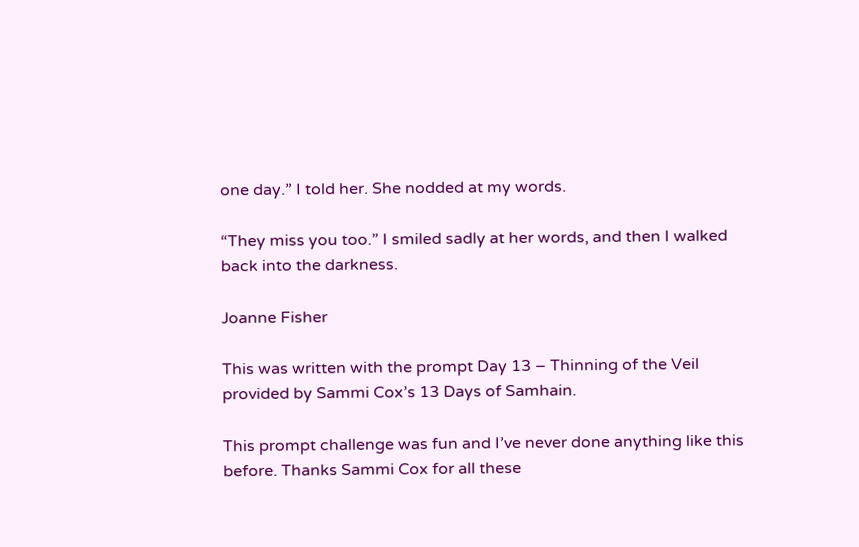one day.” I told her. She nodded at my words.

“They miss you too.” I smiled sadly at her words, and then I walked back into the darkness.

Joanne Fisher

This was written with the prompt Day 13 – Thinning of the Veil provided by Sammi Cox’s 13 Days of Samhain.

This prompt challenge was fun and I’ve never done anything like this before. Thanks Sammi Cox for all these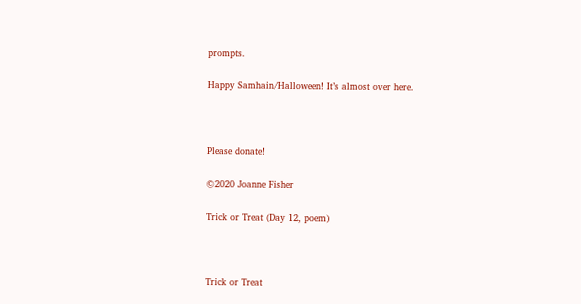prompts.

Happy Samhain/Halloween! It’s almost over here.



Please donate!

©2020 Joanne Fisher

Trick or Treat (Day 12, poem)



Trick or Treat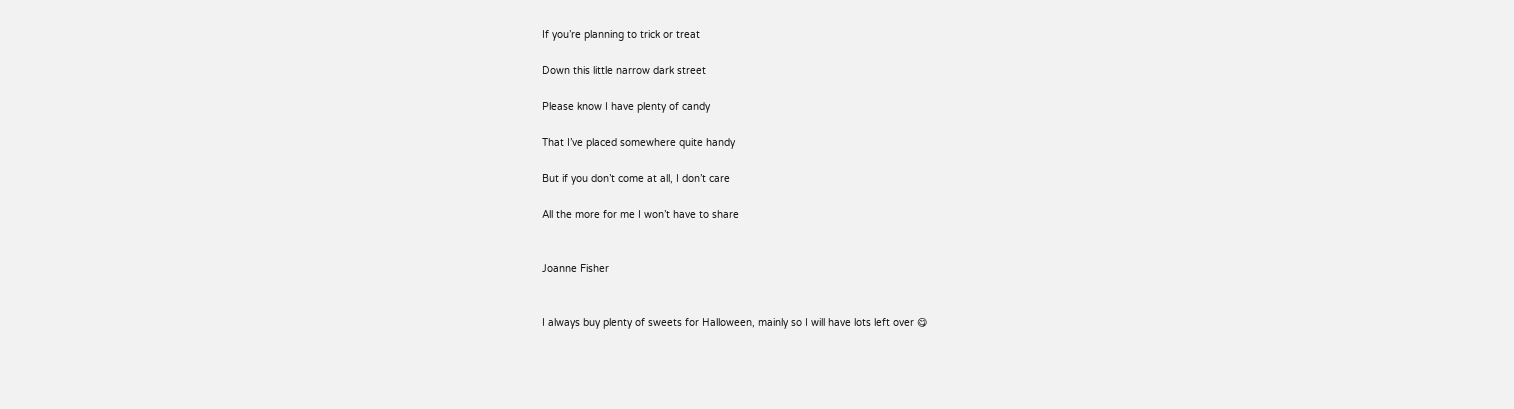If you’re planning to trick or treat

Down this little narrow dark street

Please know I have plenty of candy

That I’ve placed somewhere quite handy

But if you don’t come at all, I don’t care

All the more for me I won’t have to share


Joanne Fisher


I always buy plenty of sweets for Halloween, mainly so I will have lots left over 😋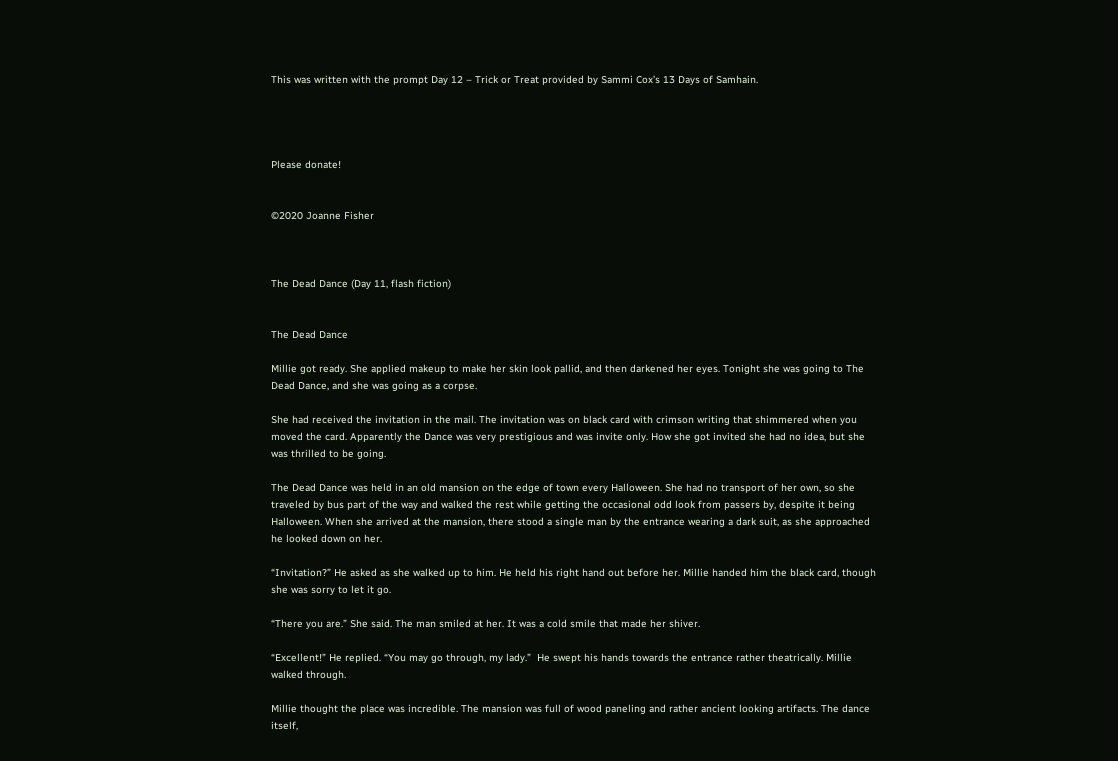This was written with the prompt Day 12 – Trick or Treat provided by Sammi Cox’s 13 Days of Samhain.




Please donate!


©2020 Joanne Fisher



The Dead Dance (Day 11, flash fiction)


The Dead Dance

Millie got ready. She applied makeup to make her skin look pallid, and then darkened her eyes. Tonight she was going to The Dead Dance, and she was going as a corpse.

She had received the invitation in the mail. The invitation was on black card with crimson writing that shimmered when you moved the card. Apparently the Dance was very prestigious and was invite only. How she got invited she had no idea, but she was thrilled to be going.

The Dead Dance was held in an old mansion on the edge of town every Halloween. She had no transport of her own, so she traveled by bus part of the way and walked the rest while getting the occasional odd look from passers by, despite it being Halloween. When she arrived at the mansion, there stood a single man by the entrance wearing a dark suit, as she approached he looked down on her.

“Invitation?” He asked as she walked up to him. He held his right hand out before her. Millie handed him the black card, though she was sorry to let it go.

“There you are.” She said. The man smiled at her. It was a cold smile that made her shiver.

“Excellent!” He replied. “You may go through, my lady.”  He swept his hands towards the entrance rather theatrically. Millie walked through.

Millie thought the place was incredible. The mansion was full of wood paneling and rather ancient looking artifacts. The dance itself,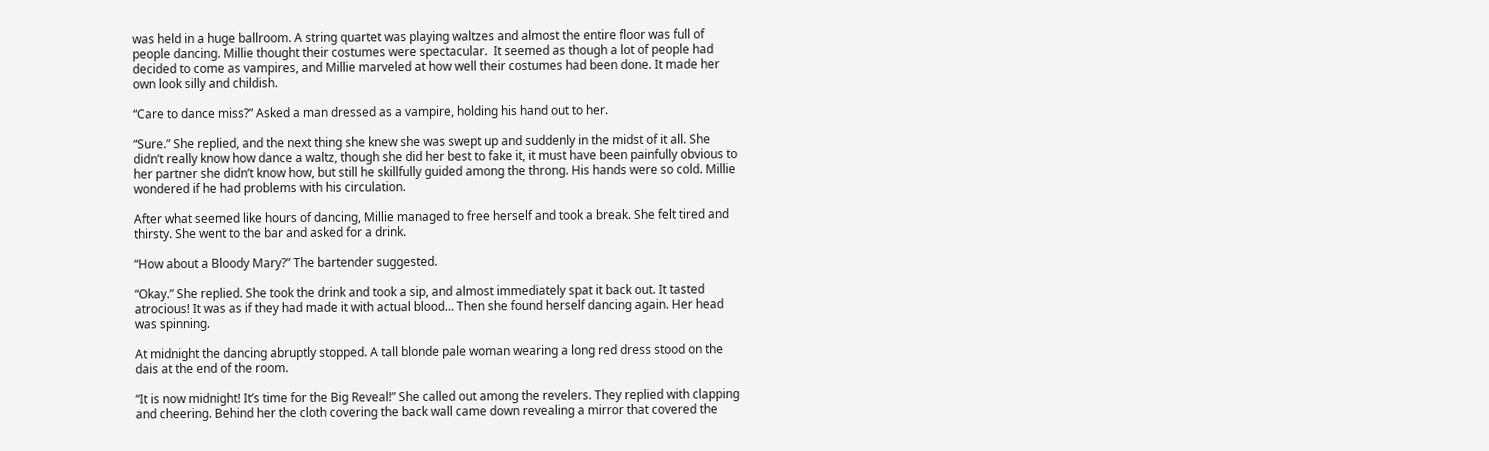was held in a huge ballroom. A string quartet was playing waltzes and almost the entire floor was full of people dancing. Millie thought their costumes were spectacular.  It seemed as though a lot of people had decided to come as vampires, and Millie marveled at how well their costumes had been done. It made her own look silly and childish.

“Care to dance miss?” Asked a man dressed as a vampire, holding his hand out to her.

“Sure.” She replied, and the next thing she knew she was swept up and suddenly in the midst of it all. She didn’t really know how dance a waltz, though she did her best to fake it, it must have been painfully obvious to her partner she didn’t know how, but still he skillfully guided among the throng. His hands were so cold. Millie wondered if he had problems with his circulation.

After what seemed like hours of dancing, Millie managed to free herself and took a break. She felt tired and thirsty. She went to the bar and asked for a drink.

“How about a Bloody Mary?” The bartender suggested.

“Okay.” She replied. She took the drink and took a sip, and almost immediately spat it back out. It tasted atrocious! It was as if they had made it with actual blood… Then she found herself dancing again. Her head was spinning.

At midnight the dancing abruptly stopped. A tall blonde pale woman wearing a long red dress stood on the dais at the end of the room.

“It is now midnight! It’s time for the Big Reveal!” She called out among the revelers. They replied with clapping and cheering. Behind her the cloth covering the back wall came down revealing a mirror that covered the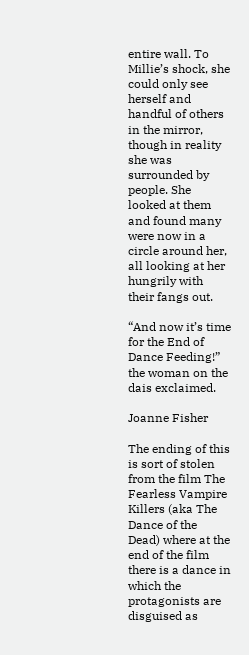entire wall. To Millie’s shock, she could only see herself and handful of others in the mirror, though in reality she was surrounded by people. She looked at them and found many were now in a circle around her, all looking at her hungrily with their fangs out.

“And now it’s time for the End of Dance Feeding!” the woman on the dais exclaimed.

Joanne Fisher

The ending of this is sort of stolen from the film The Fearless Vampire Killers (aka The Dance of the Dead) where at the end of the film there is a dance in which the protagonists are disguised as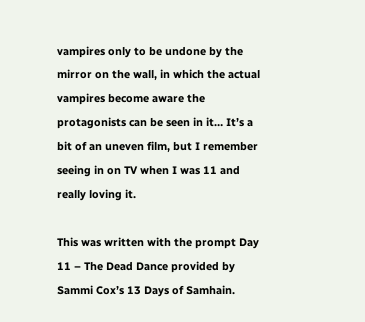vampires only to be undone by the mirror on the wall, in which the actual vampires become aware the protagonists can be seen in it… It’s a bit of an uneven film, but I remember seeing in on TV when I was 11 and really loving it.

This was written with the prompt Day 11 – The Dead Dance provided by Sammi Cox’s 13 Days of Samhain.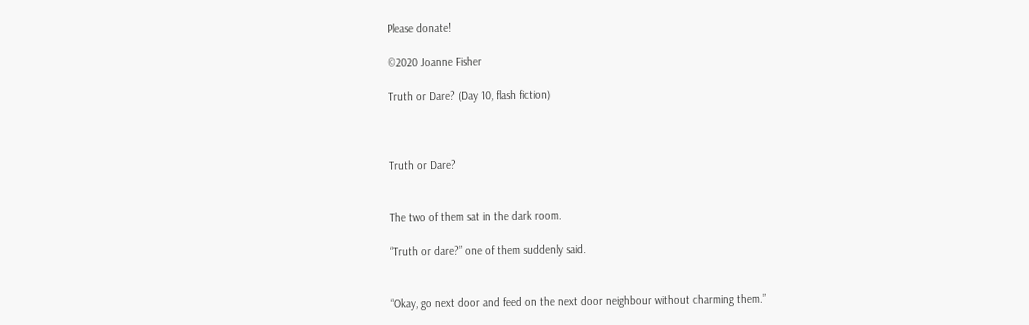Please donate!

©2020 Joanne Fisher

Truth or Dare? (Day 10, flash fiction)



Truth or Dare?


The two of them sat in the dark room.

“Truth or dare?” one of them suddenly said.


“Okay, go next door and feed on the next door neighbour without charming them.”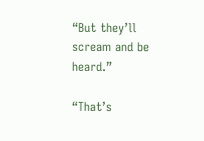“But they’ll scream and be heard.”

“That’s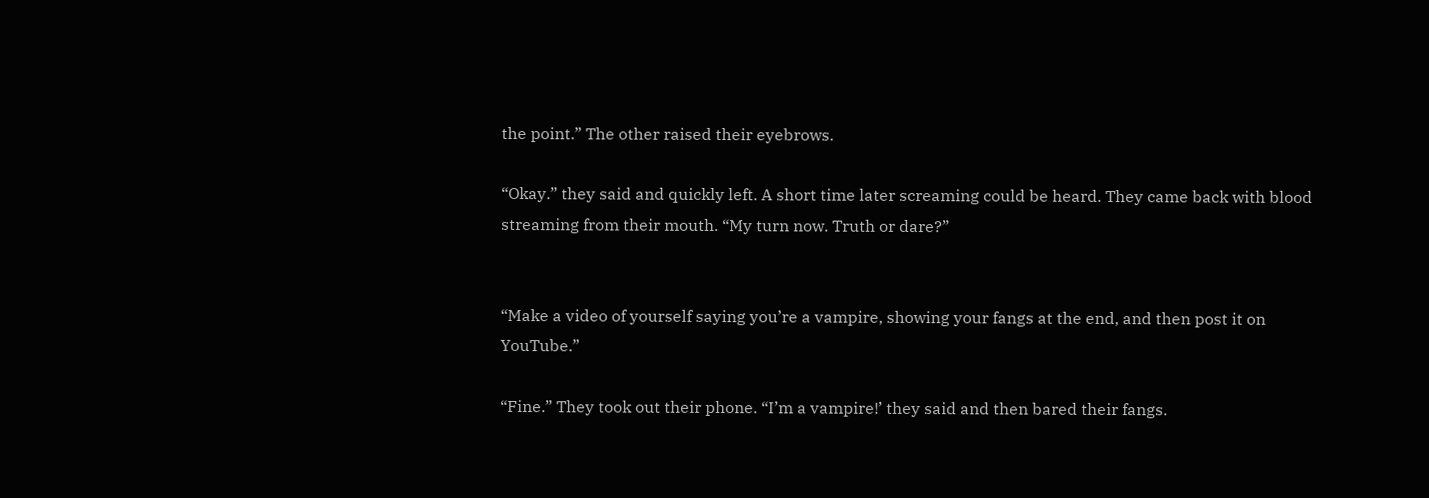the point.” The other raised their eyebrows.

“Okay.” they said and quickly left. A short time later screaming could be heard. They came back with blood streaming from their mouth. “My turn now. Truth or dare?”


“Make a video of yourself saying you’re a vampire, showing your fangs at the end, and then post it on YouTube.”

“Fine.” They took out their phone. “I’m a vampire!’ they said and then bared their fangs.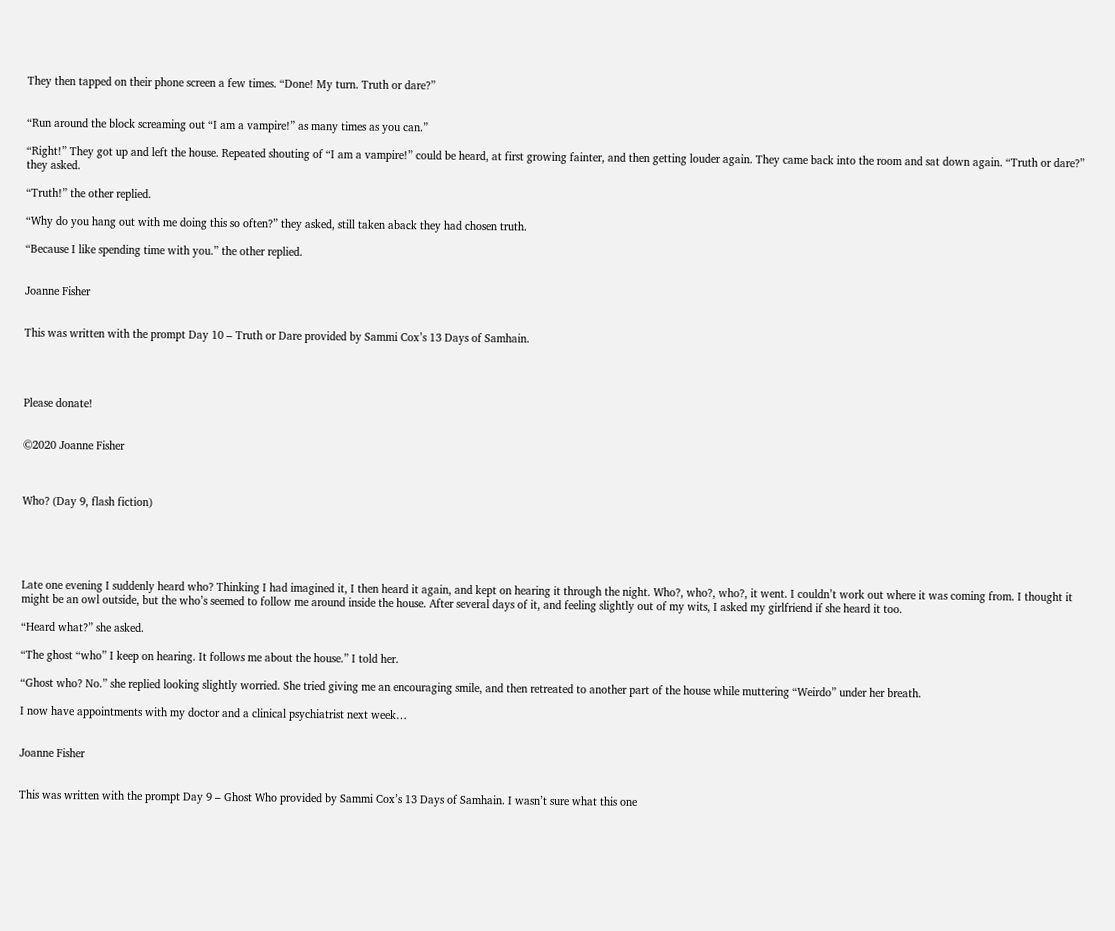They then tapped on their phone screen a few times. “Done! My turn. Truth or dare?”


“Run around the block screaming out “I am a vampire!” as many times as you can.”

“Right!” They got up and left the house. Repeated shouting of “I am a vampire!” could be heard, at first growing fainter, and then getting louder again. They came back into the room and sat down again. “Truth or dare?” they asked.

“Truth!” the other replied.

“Why do you hang out with me doing this so often?” they asked, still taken aback they had chosen truth.

“Because I like spending time with you.” the other replied.


Joanne Fisher


This was written with the prompt Day 10 – Truth or Dare provided by Sammi Cox’s 13 Days of Samhain.




Please donate!


©2020 Joanne Fisher



Who? (Day 9, flash fiction)





Late one evening I suddenly heard who? Thinking I had imagined it, I then heard it again, and kept on hearing it through the night. Who?, who?, who?, it went. I couldn’t work out where it was coming from. I thought it might be an owl outside, but the who’s seemed to follow me around inside the house. After several days of it, and feeling slightly out of my wits, I asked my girlfriend if she heard it too.

“Heard what?” she asked.

“The ghost “who” I keep on hearing. It follows me about the house.” I told her.

“Ghost who? No.” she replied looking slightly worried. She tried giving me an encouraging smile, and then retreated to another part of the house while muttering “Weirdo” under her breath.

I now have appointments with my doctor and a clinical psychiatrist next week…


Joanne Fisher


This was written with the prompt Day 9 – Ghost Who provided by Sammi Cox’s 13 Days of Samhain. I wasn’t sure what this one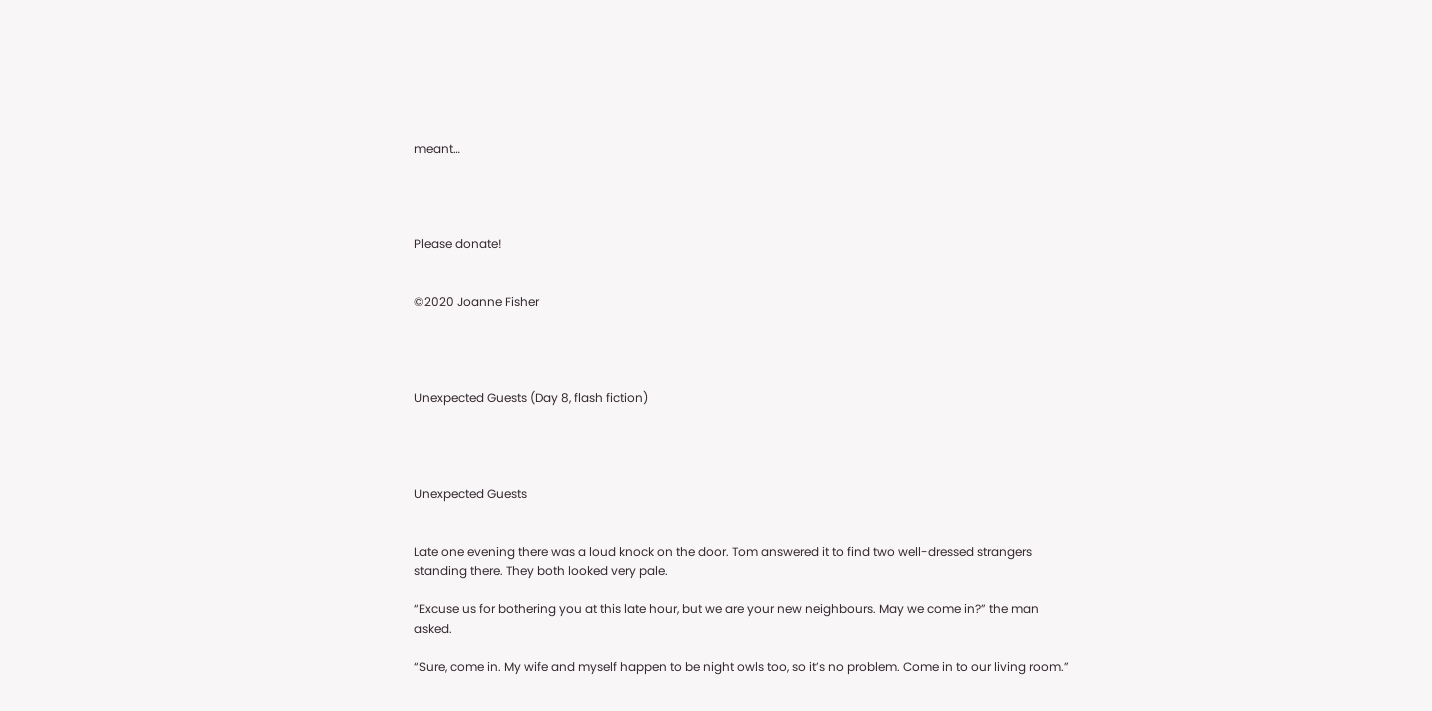meant…




Please donate!


©2020 Joanne Fisher




Unexpected Guests (Day 8, flash fiction)




Unexpected Guests


Late one evening there was a loud knock on the door. Tom answered it to find two well-dressed strangers standing there. They both looked very pale.

“Excuse us for bothering you at this late hour, but we are your new neighbours. May we come in?” the man asked.

“Sure, come in. My wife and myself happen to be night owls too, so it’s no problem. Come in to our living room.”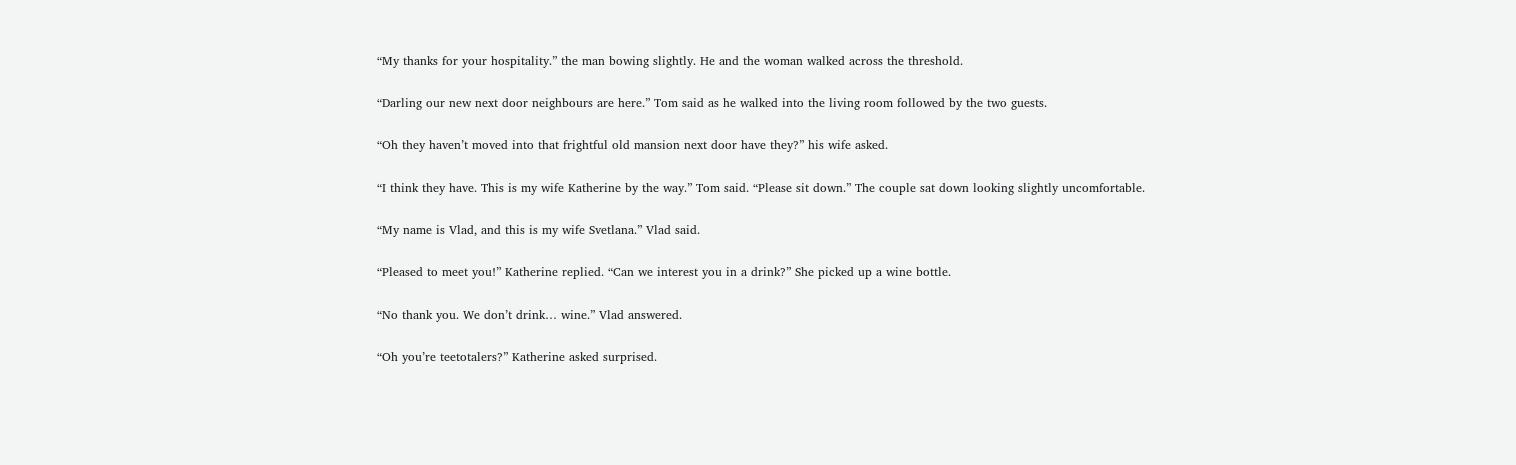“My thanks for your hospitality.” the man bowing slightly. He and the woman walked across the threshold.

“Darling our new next door neighbours are here.” Tom said as he walked into the living room followed by the two guests.

“Oh they haven’t moved into that frightful old mansion next door have they?” his wife asked.

“I think they have. This is my wife Katherine by the way.” Tom said. “Please sit down.” The couple sat down looking slightly uncomfortable.

“My name is Vlad, and this is my wife Svetlana.” Vlad said.

“Pleased to meet you!” Katherine replied. “Can we interest you in a drink?” She picked up a wine bottle.

“No thank you. We don’t drink… wine.” Vlad answered.

“Oh you’re teetotalers?” Katherine asked surprised.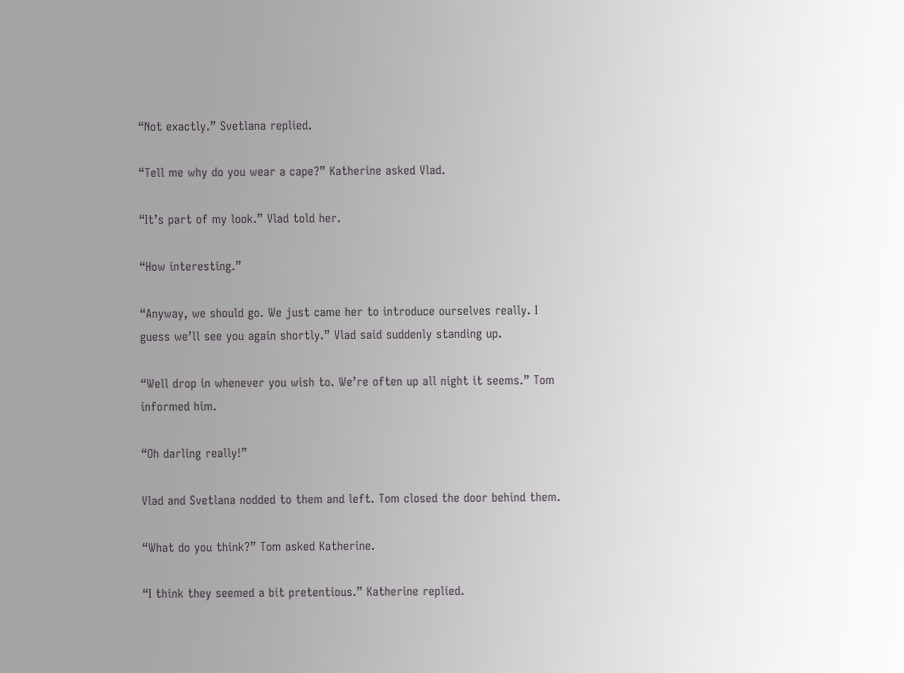“Not exactly.” Svetlana replied.

“Tell me why do you wear a cape?” Katherine asked Vlad.

“It’s part of my look.” Vlad told her.

“How interesting.”

“Anyway, we should go. We just came her to introduce ourselves really. I guess we’ll see you again shortly.” Vlad said suddenly standing up.

“Well drop in whenever you wish to. We’re often up all night it seems.” Tom informed him.

“Oh darling really!”

Vlad and Svetlana nodded to them and left. Tom closed the door behind them.

“What do you think?” Tom asked Katherine.

“I think they seemed a bit pretentious.” Katherine replied.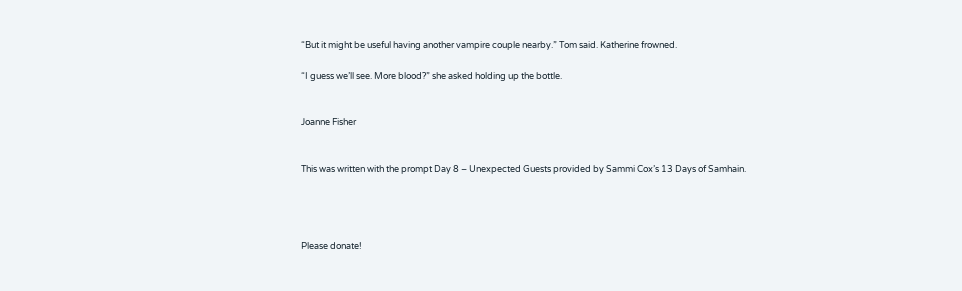“But it might be useful having another vampire couple nearby.” Tom said. Katherine frowned.

“I guess we’ll see. More blood?” she asked holding up the bottle.


Joanne Fisher


This was written with the prompt Day 8 – Unexpected Guests provided by Sammi Cox’s 13 Days of Samhain.




Please donate!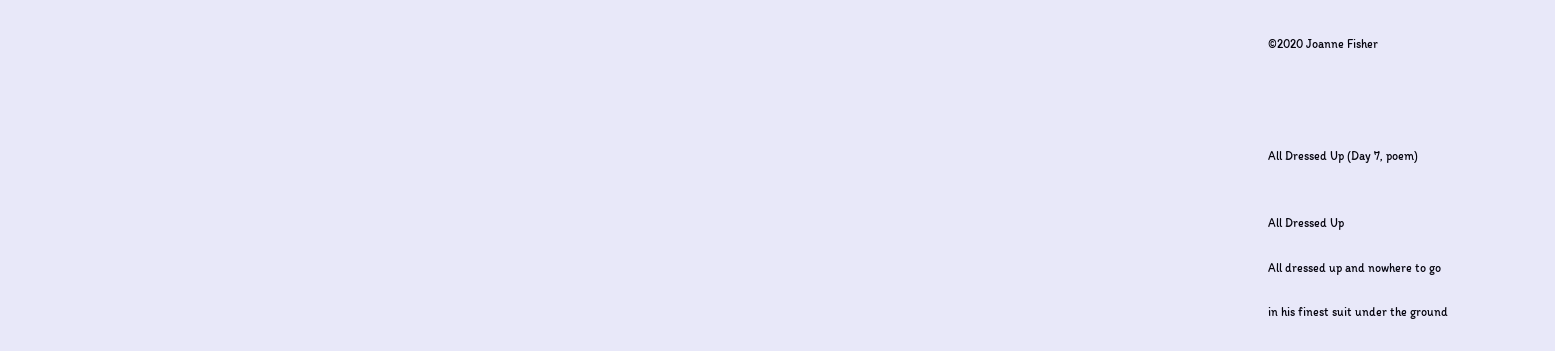©2020 Joanne Fisher




All Dressed Up (Day 7, poem)


All Dressed Up

All dressed up and nowhere to go

in his finest suit under the ground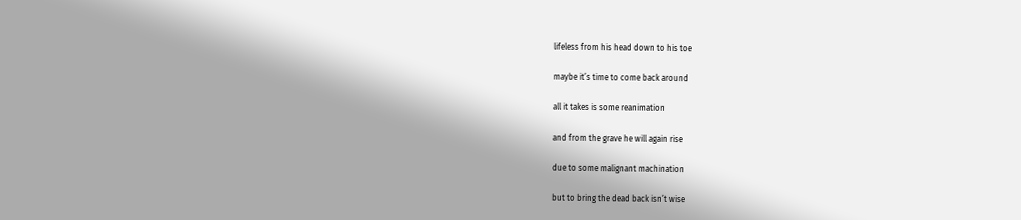lifeless from his head down to his toe

maybe it’s time to come back around

all it takes is some reanimation

and from the grave he will again rise

due to some malignant machination

but to bring the dead back isn’t wise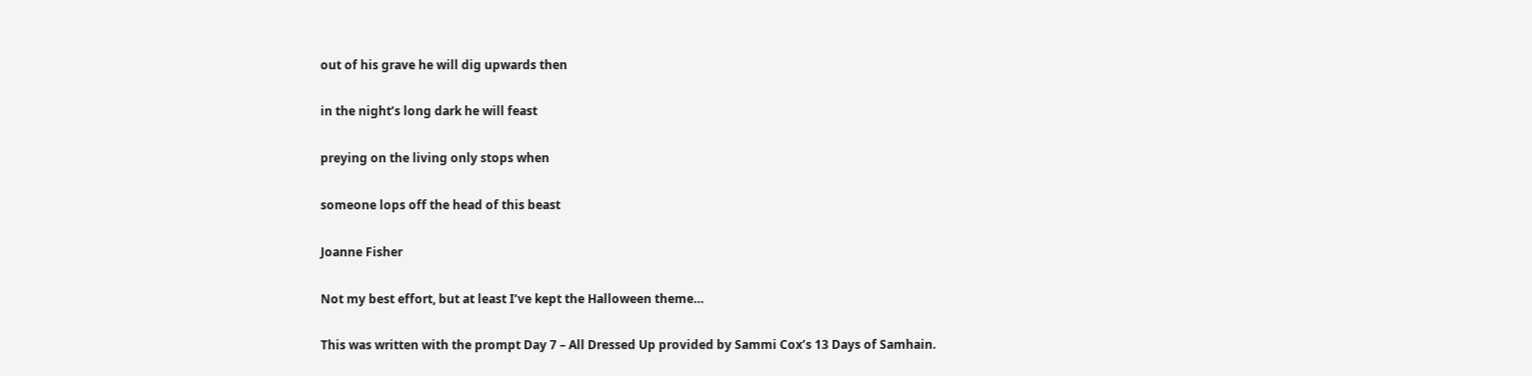out of his grave he will dig upwards then

in the night’s long dark he will feast

preying on the living only stops when

someone lops off the head of this beast

Joanne Fisher

Not my best effort, but at least I’ve kept the Halloween theme…

This was written with the prompt Day 7 – All Dressed Up provided by Sammi Cox’s 13 Days of Samhain.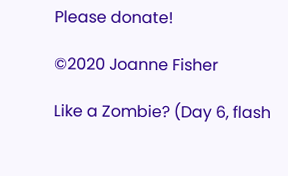Please donate!

©2020 Joanne Fisher

Like a Zombie? (Day 6, flash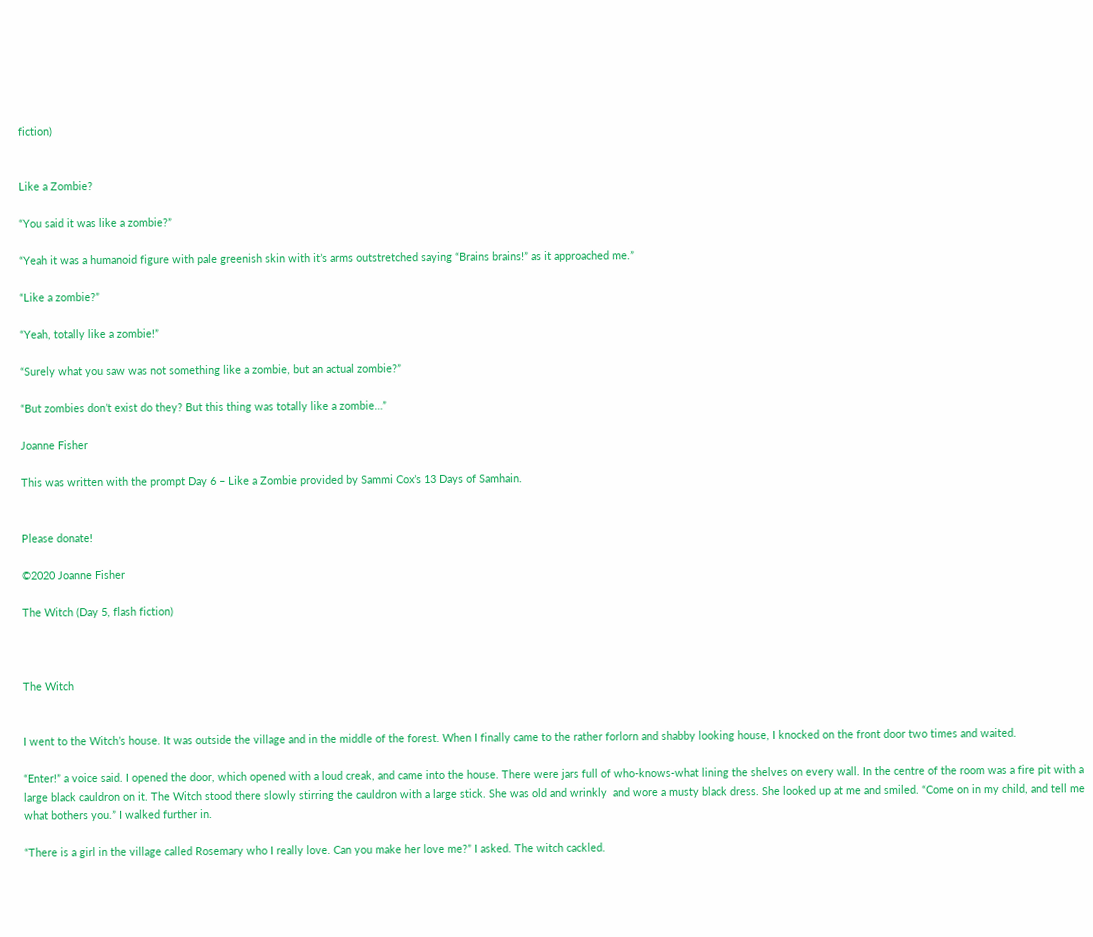fiction)


Like a Zombie?

“You said it was like a zombie?”

“Yeah it was a humanoid figure with pale greenish skin with it’s arms outstretched saying “Brains brains!” as it approached me.”

“Like a zombie?”

“Yeah, totally like a zombie!”

“Surely what you saw was not something like a zombie, but an actual zombie?”

“But zombies don’t exist do they? But this thing was totally like a zombie…”

Joanne Fisher

This was written with the prompt Day 6 – Like a Zombie provided by Sammi Cox’s 13 Days of Samhain.


Please donate!

©2020 Joanne Fisher

The Witch (Day 5, flash fiction)



The Witch


I went to the Witch’s house. It was outside the village and in the middle of the forest. When I finally came to the rather forlorn and shabby looking house, I knocked on the front door two times and waited.

“Enter!” a voice said. I opened the door, which opened with a loud creak, and came into the house. There were jars full of who-knows-what lining the shelves on every wall. In the centre of the room was a fire pit with a large black cauldron on it. The Witch stood there slowly stirring the cauldron with a large stick. She was old and wrinkly  and wore a musty black dress. She looked up at me and smiled. “Come on in my child, and tell me what bothers you.” I walked further in.

“There is a girl in the village called Rosemary who I really love. Can you make her love me?” I asked. The witch cackled.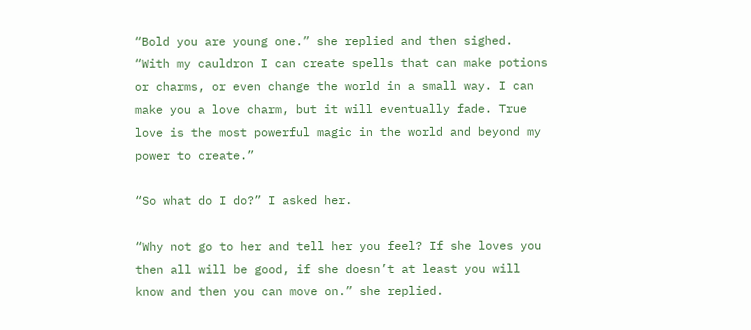“Bold you are young one.” she replied and then sighed. “With my cauldron I can create spells that can make potions or charms, or even change the world in a small way. I can make you a love charm, but it will eventually fade. True love is the most powerful magic in the world and beyond my power to create.”

“So what do I do?” I asked her.

“Why not go to her and tell her you feel? If she loves you then all will be good, if she doesn’t at least you will know and then you can move on.” she replied.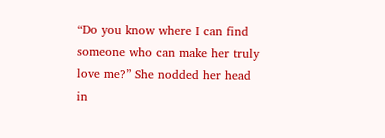“Do you know where I can find someone who can make her truly love me?” She nodded her head in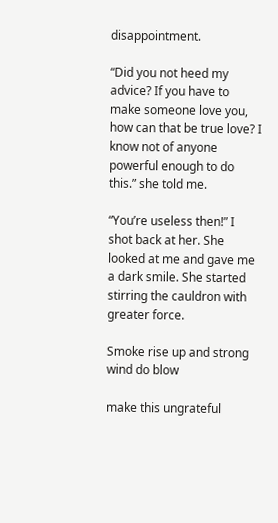disappointment.

“Did you not heed my advice? If you have to make someone love you, how can that be true love? I know not of anyone powerful enough to do this.” she told me.

“You’re useless then!” I shot back at her. She looked at me and gave me a dark smile. She started stirring the cauldron with greater force.

Smoke rise up and strong wind do blow

make this ungrateful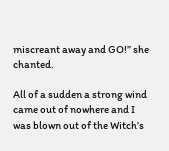miscreant away and GO!” she chanted.

All of a sudden a strong wind came out of nowhere and I was blown out of the Witch’s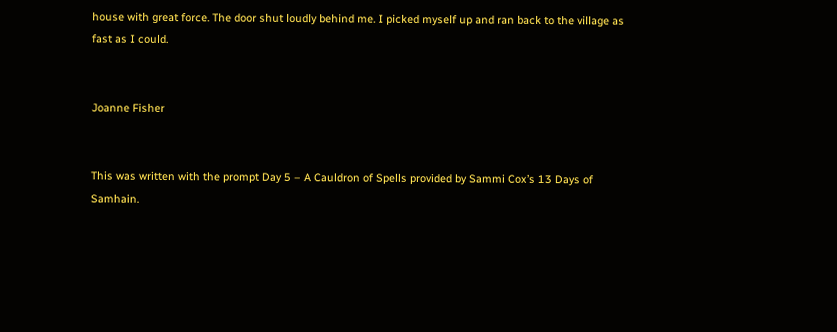house with great force. The door shut loudly behind me. I picked myself up and ran back to the village as fast as I could.


Joanne Fisher


This was written with the prompt Day 5 – A Cauldron of Spells provided by Sammi Cox’s 13 Days of Samhain.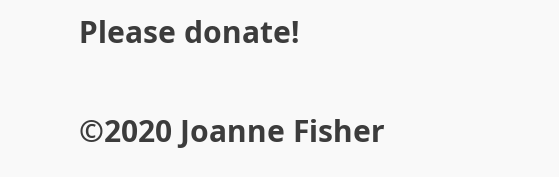Please donate!


©2020 Joanne Fisher